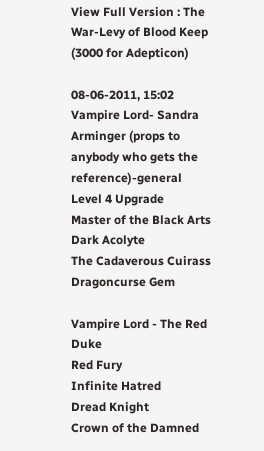View Full Version : The War-Levy of Blood Keep (3000 for Adepticon)

08-06-2011, 15:02
Vampire Lord- Sandra Arminger (props to anybody who gets the reference)-general
Level 4 Upgrade
Master of the Black Arts
Dark Acolyte
The Cadaverous Cuirass
Dragoncurse Gem

Vampire Lord - The Red Duke
Red Fury
Infinite Hatred
Dread Knight
Crown of the Damned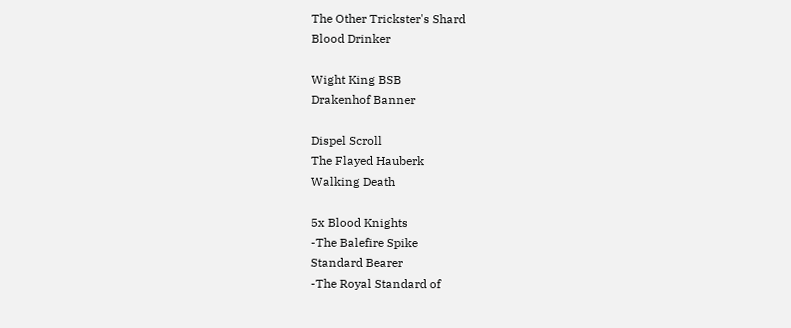The Other Trickster's Shard
Blood Drinker

Wight King BSB
Drakenhof Banner

Dispel Scroll
The Flayed Hauberk
Walking Death

5x Blood Knights
-The Balefire Spike
Standard Bearer
-The Royal Standard of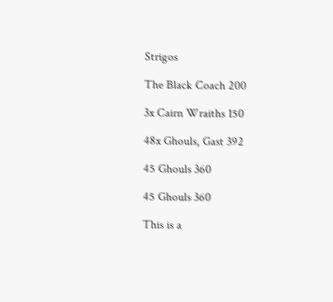Strigos

The Black Coach 200

3x Cairn Wraiths 150

48x Ghouls, Gast 392

45 Ghouls 360

45 Ghouls 360

This is a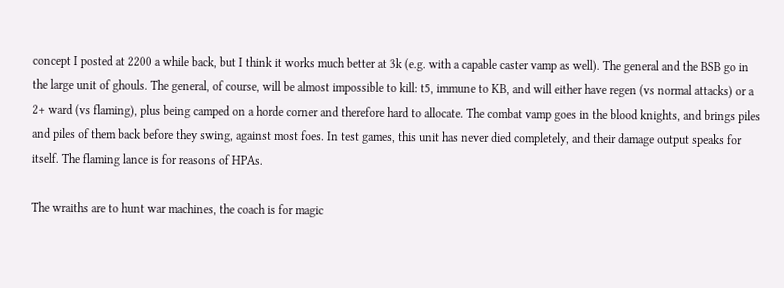concept I posted at 2200 a while back, but I think it works much better at 3k (e.g. with a capable caster vamp as well). The general and the BSB go in the large unit of ghouls. The general, of course, will be almost impossible to kill: t5, immune to KB, and will either have regen (vs normal attacks) or a 2+ ward (vs flaming), plus being camped on a horde corner and therefore hard to allocate. The combat vamp goes in the blood knights, and brings piles and piles of them back before they swing, against most foes. In test games, this unit has never died completely, and their damage output speaks for itself. The flaming lance is for reasons of HPAs.

The wraiths are to hunt war machines, the coach is for magic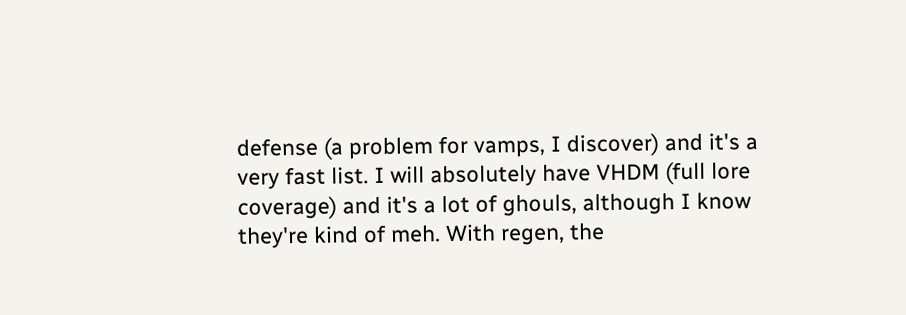defense (a problem for vamps, I discover) and it's a very fast list. I will absolutely have VHDM (full lore coverage) and it's a lot of ghouls, although I know they're kind of meh. With regen, the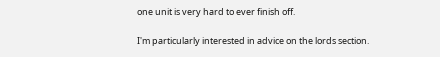one unit is very hard to ever finish off.

I'm particularly interested in advice on the lords section.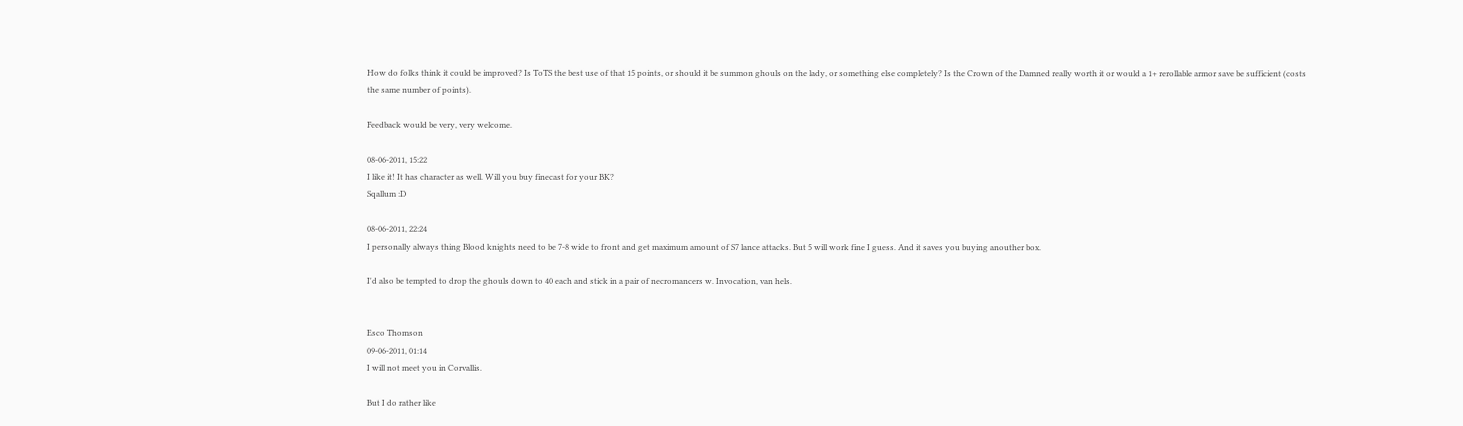How do folks think it could be improved? Is ToTS the best use of that 15 points, or should it be summon ghouls on the lady, or something else completely? Is the Crown of the Damned really worth it or would a 1+ rerollable armor save be sufficient (costs the same number of points).

Feedback would be very, very welcome.

08-06-2011, 15:22
I like it! It has character as well. Will you buy finecast for your BK?
Sqallum :D

08-06-2011, 22:24
I personally always thing Blood knights need to be 7-8 wide to front and get maximum amount of S7 lance attacks. But 5 will work fine I guess. And it saves you buying anouther box.

I'd also be tempted to drop the ghouls down to 40 each and stick in a pair of necromancers w. Invocation, van hels.


Esco Thomson
09-06-2011, 01:14
I will not meet you in Corvallis.

But I do rather like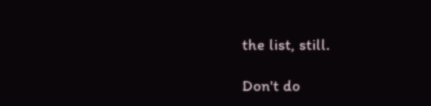the list, still.

Don't do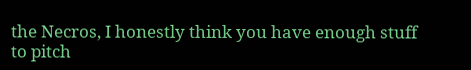the Necros, I honestly think you have enough stuff to pitch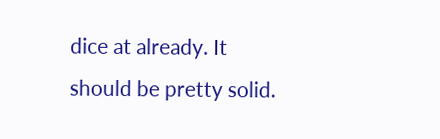dice at already. It should be pretty solid.